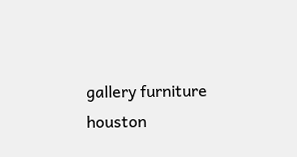gallery furniture houston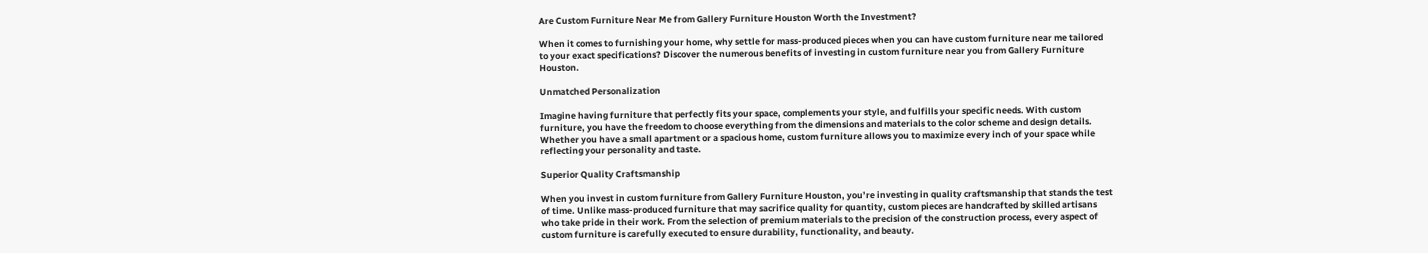Are Custom Furniture Near Me from Gallery Furniture Houston Worth the Investment?

When it comes to furnishing your home, why settle for mass-produced pieces when you can have custom furniture near me tailored to your exact specifications? Discover the numerous benefits of investing in custom furniture near you from Gallery Furniture Houston.

Unmatched Personalization

Imagine having furniture that perfectly fits your space, complements your style, and fulfills your specific needs. With custom furniture, you have the freedom to choose everything from the dimensions and materials to the color scheme and design details. Whether you have a small apartment or a spacious home, custom furniture allows you to maximize every inch of your space while reflecting your personality and taste.

Superior Quality Craftsmanship

When you invest in custom furniture from Gallery Furniture Houston, you’re investing in quality craftsmanship that stands the test of time. Unlike mass-produced furniture that may sacrifice quality for quantity, custom pieces are handcrafted by skilled artisans who take pride in their work. From the selection of premium materials to the precision of the construction process, every aspect of custom furniture is carefully executed to ensure durability, functionality, and beauty.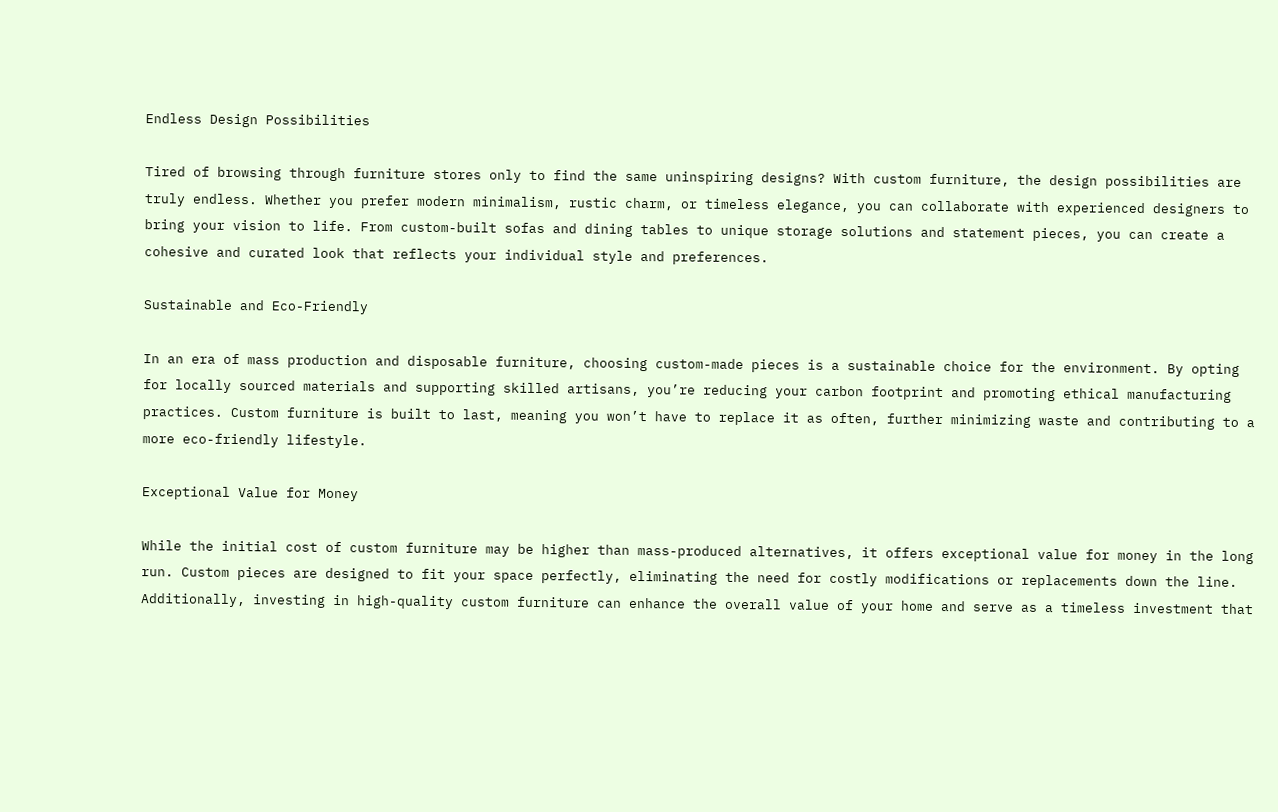Endless Design Possibilities

Tired of browsing through furniture stores only to find the same uninspiring designs? With custom furniture, the design possibilities are truly endless. Whether you prefer modern minimalism, rustic charm, or timeless elegance, you can collaborate with experienced designers to bring your vision to life. From custom-built sofas and dining tables to unique storage solutions and statement pieces, you can create a cohesive and curated look that reflects your individual style and preferences.

Sustainable and Eco-Friendly

In an era of mass production and disposable furniture, choosing custom-made pieces is a sustainable choice for the environment. By opting for locally sourced materials and supporting skilled artisans, you’re reducing your carbon footprint and promoting ethical manufacturing practices. Custom furniture is built to last, meaning you won’t have to replace it as often, further minimizing waste and contributing to a more eco-friendly lifestyle.

Exceptional Value for Money

While the initial cost of custom furniture may be higher than mass-produced alternatives, it offers exceptional value for money in the long run. Custom pieces are designed to fit your space perfectly, eliminating the need for costly modifications or replacements down the line. Additionally, investing in high-quality custom furniture can enhance the overall value of your home and serve as a timeless investment that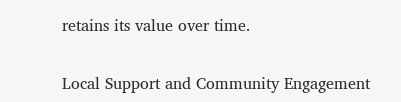retains its value over time.

Local Support and Community Engagement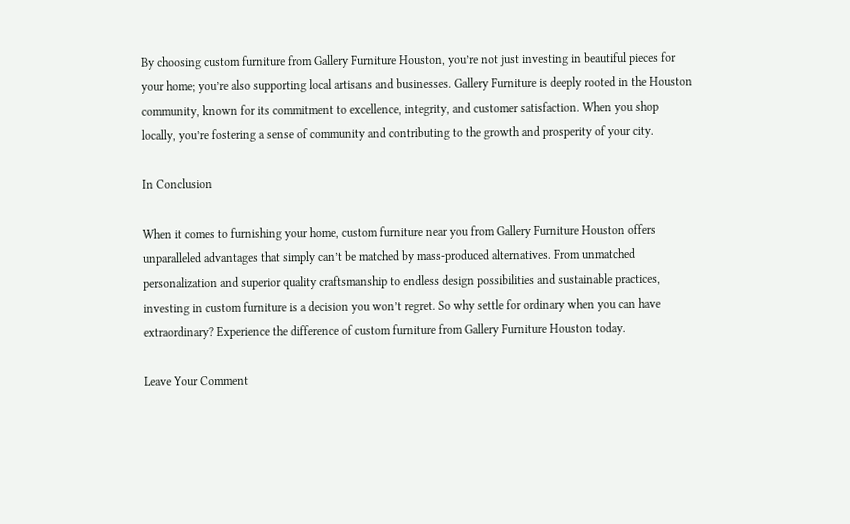By choosing custom furniture from Gallery Furniture Houston, you’re not just investing in beautiful pieces for your home; you’re also supporting local artisans and businesses. Gallery Furniture is deeply rooted in the Houston community, known for its commitment to excellence, integrity, and customer satisfaction. When you shop locally, you’re fostering a sense of community and contributing to the growth and prosperity of your city.

In Conclusion

When it comes to furnishing your home, custom furniture near you from Gallery Furniture Houston offers unparalleled advantages that simply can’t be matched by mass-produced alternatives. From unmatched personalization and superior quality craftsmanship to endless design possibilities and sustainable practices, investing in custom furniture is a decision you won’t regret. So why settle for ordinary when you can have extraordinary? Experience the difference of custom furniture from Gallery Furniture Houston today.

Leave Your Comment